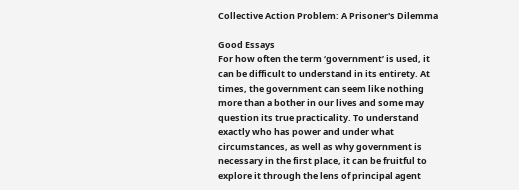Collective Action Problem: A Prisoner's Dilemma

Good Essays
For how often the term ‘government’ is used, it can be difficult to understand in its entirety. At times, the government can seem like nothing more than a bother in our lives and some may question its true practicality. To understand exactly who has power and under what circumstances, as well as why government is necessary in the first place, it can be fruitful to explore it through the lens of principal agent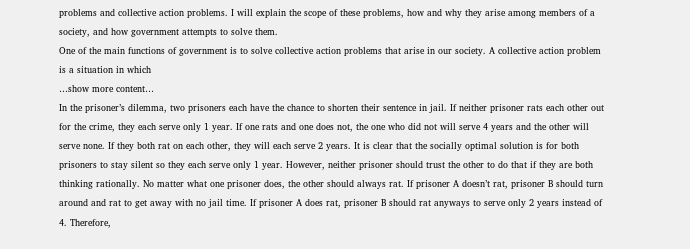problems and collective action problems. I will explain the scope of these problems, how and why they arise among members of a society, and how government attempts to solve them.
One of the main functions of government is to solve collective action problems that arise in our society. A collective action problem is a situation in which
…show more content…
In the prisoner’s dilemma, two prisoners each have the chance to shorten their sentence in jail. If neither prisoner rats each other out for the crime, they each serve only 1 year. If one rats and one does not, the one who did not will serve 4 years and the other will serve none. If they both rat on each other, they will each serve 2 years. It is clear that the socially optimal solution is for both prisoners to stay silent so they each serve only 1 year. However, neither prisoner should trust the other to do that if they are both thinking rationally. No matter what one prisoner does, the other should always rat. If prisoner A doesn’t rat, prisoner B should turn around and rat to get away with no jail time. If prisoner A does rat, prisoner B should rat anyways to serve only 2 years instead of 4. Therefore,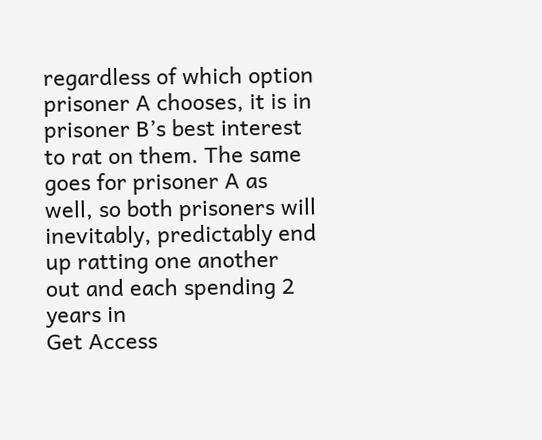regardless of which option prisoner A chooses, it is in prisoner B’s best interest to rat on them. The same goes for prisoner A as well, so both prisoners will inevitably, predictably end up ratting one another out and each spending 2 years in
Get Access